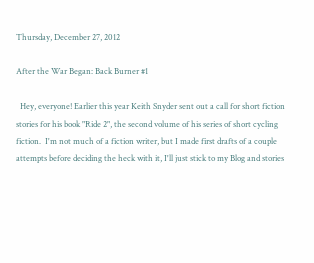Thursday, December 27, 2012

After the War Began: Back Burner #1

  Hey, everyone! Earlier this year Keith Snyder sent out a call for short fiction stories for his book "Ride 2", the second volume of his series of short cycling fiction.  I'm not much of a fiction writer, but I made first drafts of a couple attempts before deciding the heck with it, I'll just stick to my Blog and stories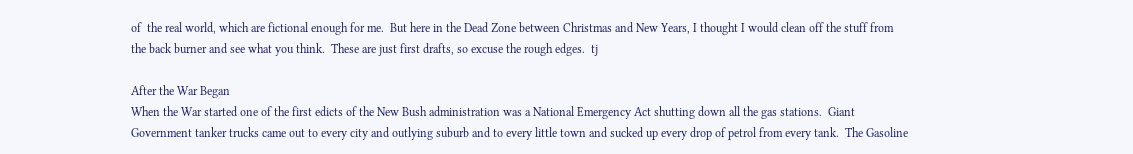of  the real world, which are fictional enough for me.  But here in the Dead Zone between Christmas and New Years, I thought I would clean off the stuff from the back burner and see what you think.  These are just first drafts, so excuse the rough edges.  tj

After the War Began
When the War started one of the first edicts of the New Bush administration was a National Emergency Act shutting down all the gas stations.  Giant Government tanker trucks came out to every city and outlying suburb and to every little town and sucked up every drop of petrol from every tank.  The Gasoline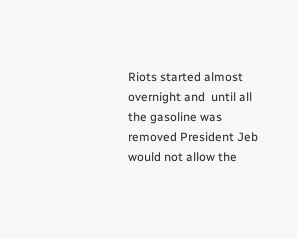Riots started almost overnight and  until all the gasoline was removed President Jeb would not allow the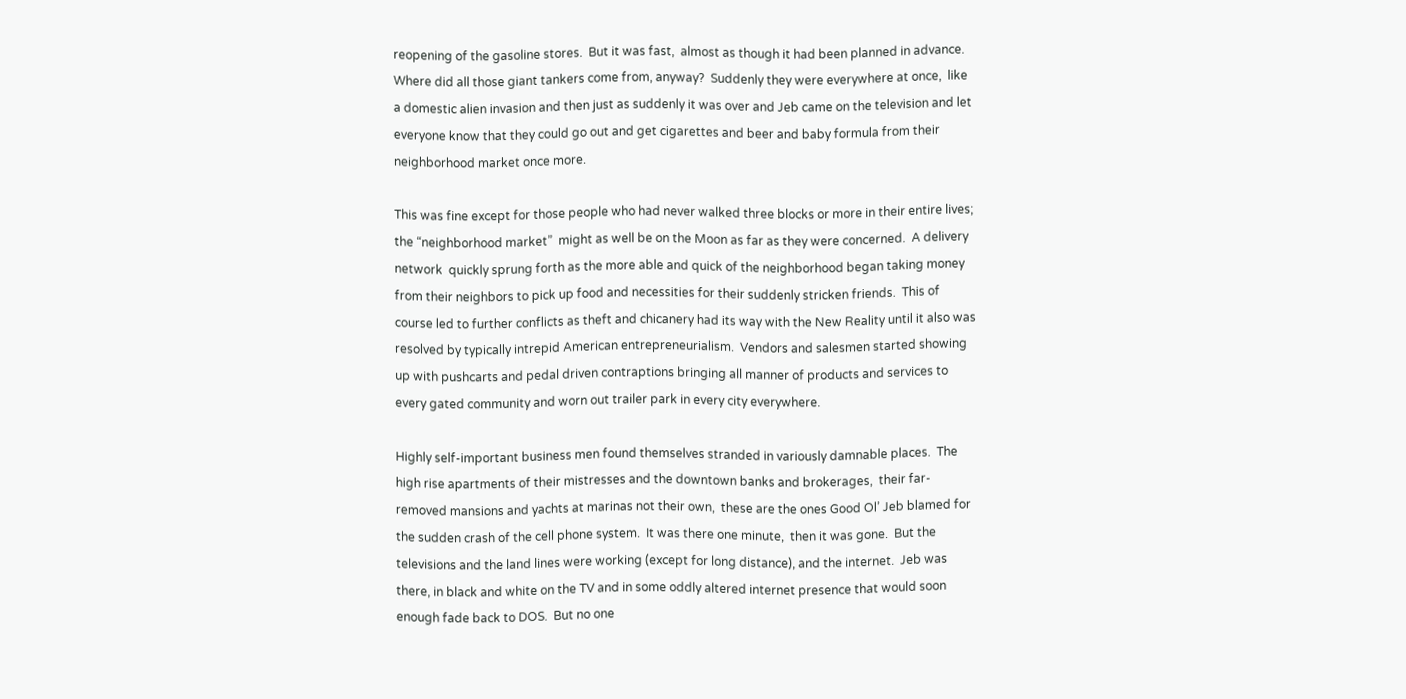reopening of the gasoline stores.  But it was fast,  almost as though it had been planned in advance.  Where did all those giant tankers come from, anyway?  Suddenly they were everywhere at once,  like a domestic alien invasion and then just as suddenly it was over and Jeb came on the television and let everyone know that they could go out and get cigarettes and beer and baby formula from their neighborhood market once more.

This was fine except for those people who had never walked three blocks or more in their entire lives;  the “neighborhood market”  might as well be on the Moon as far as they were concerned.  A delivery network  quickly sprung forth as the more able and quick of the neighborhood began taking money from their neighbors to pick up food and necessities for their suddenly stricken friends.  This of course led to further conflicts as theft and chicanery had its way with the New Reality until it also was resolved by typically intrepid American entrepreneurialism.  Vendors and salesmen started showing up with pushcarts and pedal driven contraptions bringing all manner of products and services to every gated community and worn out trailer park in every city everywhere.

Highly self-important business men found themselves stranded in variously damnable places.  The high rise apartments of their mistresses and the downtown banks and brokerages,  their far-removed mansions and yachts at marinas not their own,  these are the ones Good Ol’ Jeb blamed for the sudden crash of the cell phone system.  It was there one minute,  then it was gone.  But the televisions and the land lines were working (except for long distance), and the internet.  Jeb was there, in black and white on the TV and in some oddly altered internet presence that would soon enough fade back to DOS.  But no one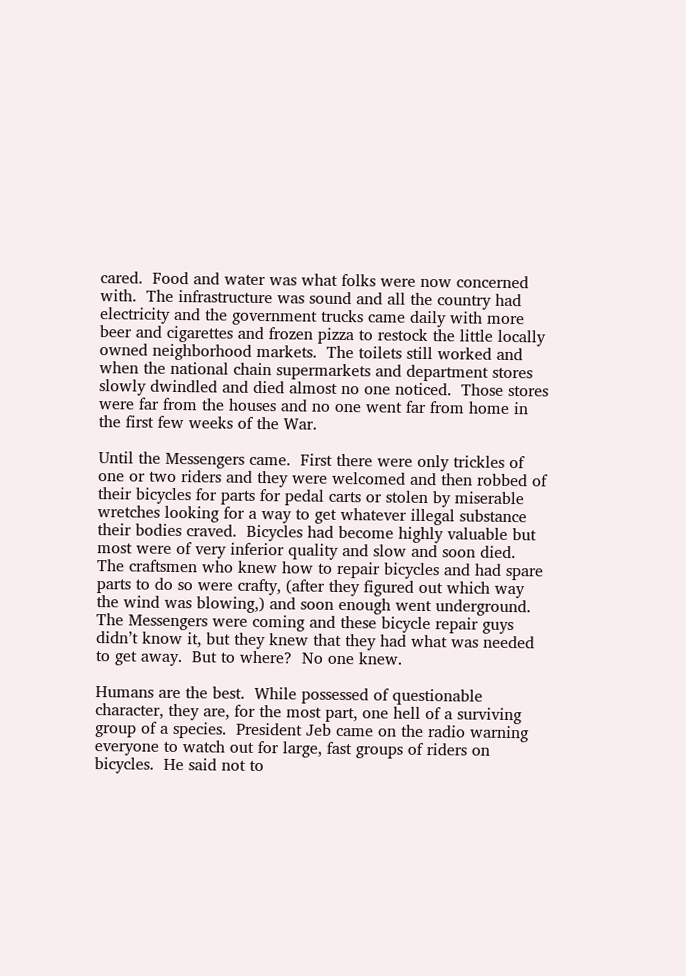cared.  Food and water was what folks were now concerned with.  The infrastructure was sound and all the country had electricity and the government trucks came daily with more beer and cigarettes and frozen pizza to restock the little locally owned neighborhood markets.  The toilets still worked and when the national chain supermarkets and department stores slowly dwindled and died almost no one noticed.  Those stores were far from the houses and no one went far from home in the first few weeks of the War.

Until the Messengers came.  First there were only trickles of one or two riders and they were welcomed and then robbed of their bicycles for parts for pedal carts or stolen by miserable wretches looking for a way to get whatever illegal substance their bodies craved.  Bicycles had become highly valuable but most were of very inferior quality and slow and soon died.  The craftsmen who knew how to repair bicycles and had spare parts to do so were crafty, (after they figured out which way the wind was blowing,) and soon enough went underground.  The Messengers were coming and these bicycle repair guys didn’t know it, but they knew that they had what was needed to get away.  But to where?  No one knew.

Humans are the best.  While possessed of questionable character, they are, for the most part, one hell of a surviving group of a species.  President Jeb came on the radio warning everyone to watch out for large, fast groups of riders on bicycles.  He said not to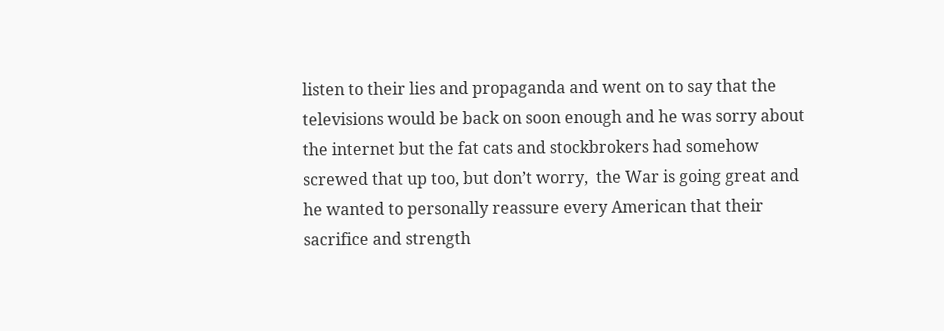listen to their lies and propaganda and went on to say that the televisions would be back on soon enough and he was sorry about the internet but the fat cats and stockbrokers had somehow screwed that up too, but don’t worry,  the War is going great and  he wanted to personally reassure every American that their sacrifice and strength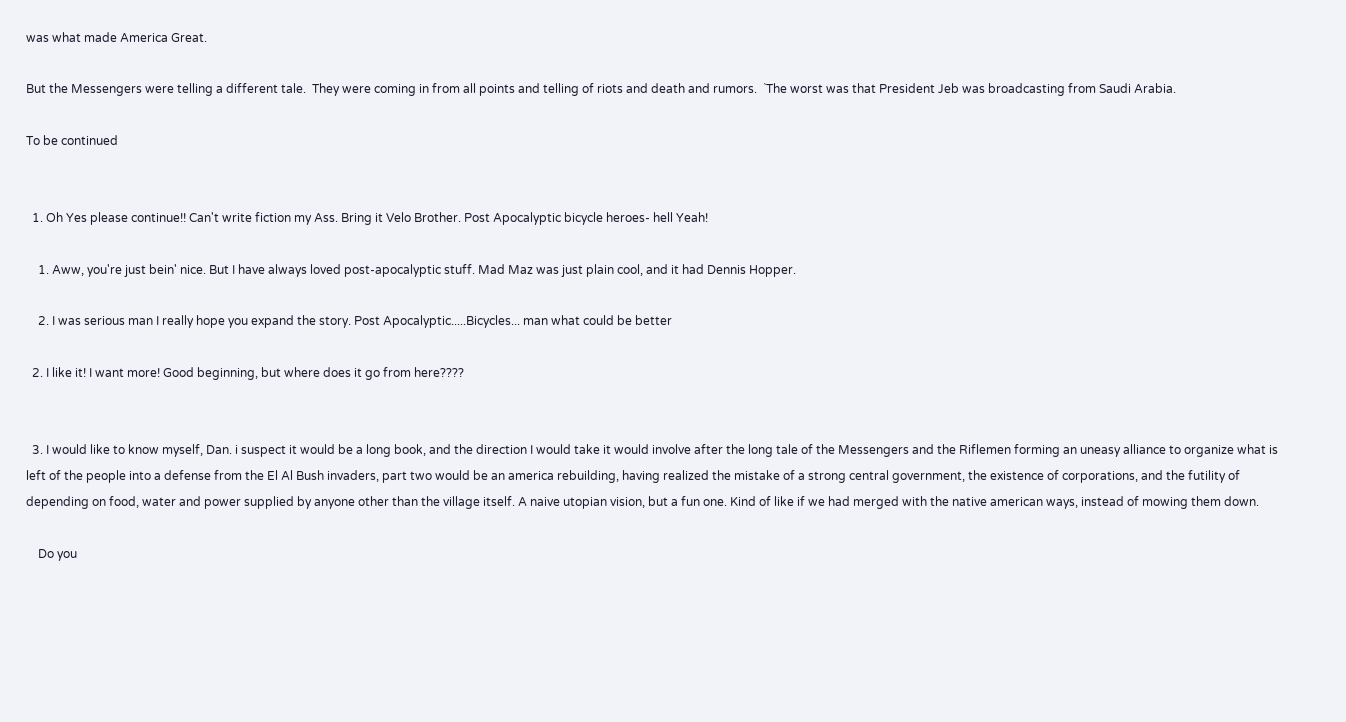was what made America Great.

But the Messengers were telling a different tale.  They were coming in from all points and telling of riots and death and rumors.  `The worst was that President Jeb was broadcasting from Saudi Arabia.

To be continued


  1. Oh Yes please continue!! Can't write fiction my Ass. Bring it Velo Brother. Post Apocalyptic bicycle heroes- hell Yeah!

    1. Aww, you're just bein' nice. But I have always loved post-apocalyptic stuff. Mad Maz was just plain cool, and it had Dennis Hopper.

    2. I was serious man I really hope you expand the story. Post Apocalyptic.....Bicycles... man what could be better

  2. I like it! I want more! Good beginning, but where does it go from here????


  3. I would like to know myself, Dan. i suspect it would be a long book, and the direction I would take it would involve after the long tale of the Messengers and the Riflemen forming an uneasy alliance to organize what is left of the people into a defense from the El Al Bush invaders, part two would be an america rebuilding, having realized the mistake of a strong central government, the existence of corporations, and the futility of depending on food, water and power supplied by anyone other than the village itself. A naive utopian vision, but a fun one. Kind of like if we had merged with the native american ways, instead of mowing them down.

    Do you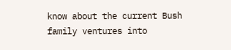know about the current Bush family ventures into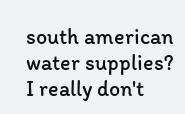south american water supplies? I really don't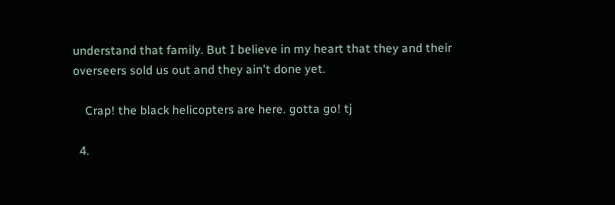understand that family. But I believe in my heart that they and their overseers sold us out and they ain't done yet.

    Crap! the black helicopters are here. gotta go! tj

  4.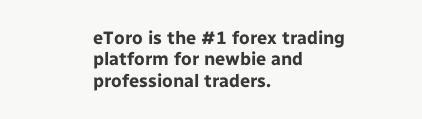eToro is the #1 forex trading platform for newbie and professional traders.